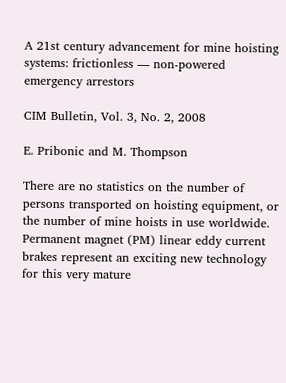A 21st century advancement for mine hoisting systems: frictionless — non-powered emergency arrestors

CIM Bulletin, Vol. 3, No. 2, 2008

E. Pribonic and M. Thompson

There are no statistics on the number of persons transported on hoisting equipment, or the number of mine hoists in use worldwide. Permanent magnet (PM) linear eddy current brakes represent an exciting new technology for this very mature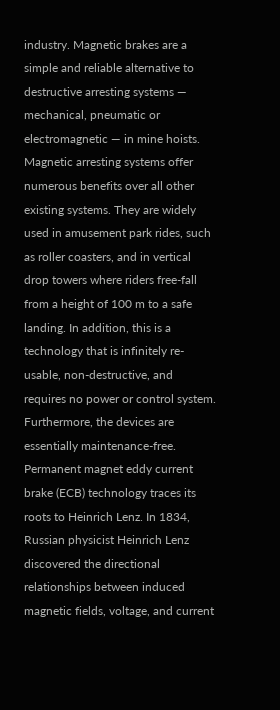industry. Magnetic brakes are a simple and reliable alternative to destructive arresting systems — mechanical, pneumatic or electromagnetic — in mine hoists. Magnetic arresting systems offer numerous benefits over all other existing systems. They are widely used in amusement park rides, such as roller coasters, and in vertical drop towers where riders free-fall from a height of 100 m to a safe landing. In addition, this is a technology that is infinitely re-usable, non-destructive, and requires no power or control system. Furthermore, the devices are essentially maintenance-free. Permanent magnet eddy current brake (ECB) technology traces its roots to Heinrich Lenz. In 1834, Russian physicist Heinrich Lenz discovered the directional relationships between induced magnetic fields, voltage, and current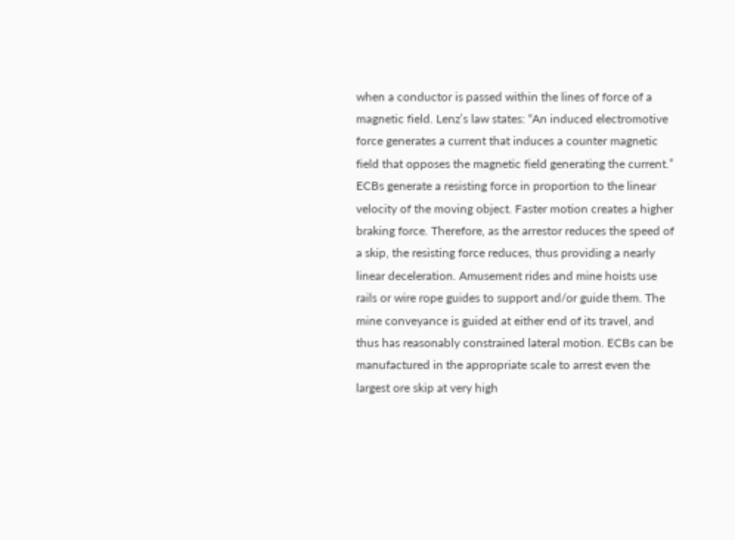when a conductor is passed within the lines of force of a magnetic field. Lenz’s law states: “An induced electromotive force generates a current that induces a counter magnetic field that opposes the magnetic field generating the current.” ECBs generate a resisting force in proportion to the linear velocity of the moving object. Faster motion creates a higher braking force. Therefore, as the arrestor reduces the speed of a skip, the resisting force reduces, thus providing a nearly linear deceleration. Amusement rides and mine hoists use rails or wire rope guides to support and/or guide them. The mine conveyance is guided at either end of its travel, and thus has reasonably constrained lateral motion. ECBs can be manufactured in the appropriate scale to arrest even the largest ore skip at very high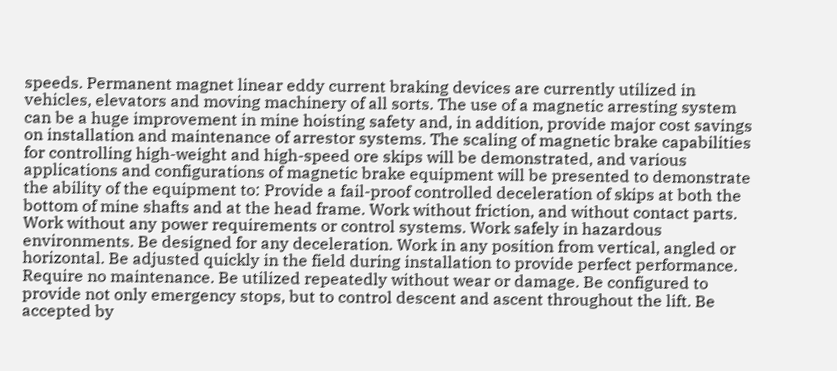speeds. Permanent magnet linear eddy current braking devices are currently utilized in vehicles, elevators and moving machinery of all sorts. The use of a magnetic arresting system can be a huge improvement in mine hoisting safety and, in addition, provide major cost savings on installation and maintenance of arrestor systems. The scaling of magnetic brake capabilities for controlling high-weight and high-speed ore skips will be demonstrated, and various applications and configurations of magnetic brake equipment will be presented to demonstrate the ability of the equipment to: Provide a fail-proof controlled deceleration of skips at both the bottom of mine shafts and at the head frame. Work without friction, and without contact parts.  Work without any power requirements or control systems. Work safely in hazardous environments. Be designed for any deceleration. Work in any position from vertical, angled or horizontal. Be adjusted quickly in the field during installation to provide perfect performance. Require no maintenance. Be utilized repeatedly without wear or damage. Be configured to provide not only emergency stops, but to control descent and ascent throughout the lift. Be accepted by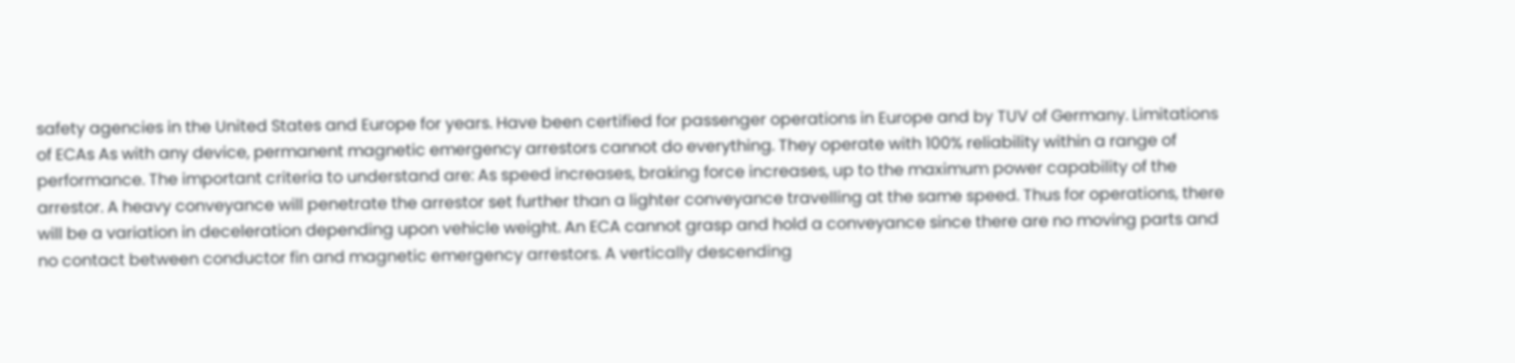safety agencies in the United States and Europe for years. Have been certified for passenger operations in Europe and by TUV of Germany. Limitations of ECAs As with any device, permanent magnetic emergency arrestors cannot do everything. They operate with 100% reliability within a range of performance. The important criteria to understand are: As speed increases, braking force increases, up to the maximum power capability of the arrestor. A heavy conveyance will penetrate the arrestor set further than a lighter conveyance travelling at the same speed. Thus for operations, there will be a variation in deceleration depending upon vehicle weight. An ECA cannot grasp and hold a conveyance since there are no moving parts and no contact between conductor fin and magnetic emergency arrestors. A vertically descending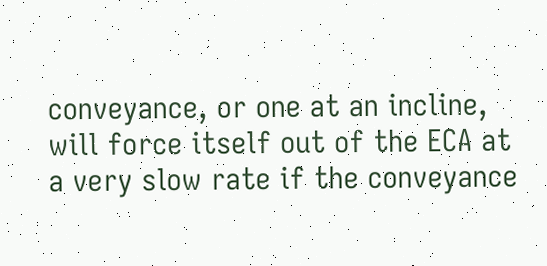conveyance, or one at an incline, will force itself out of the ECA at a very slow rate if the conveyance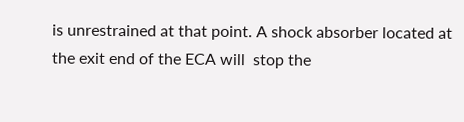is unrestrained at that point. A shock absorber located at the exit end of the ECA will  stop the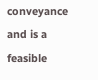conveyance and is a feasible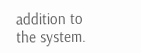addition to the system.